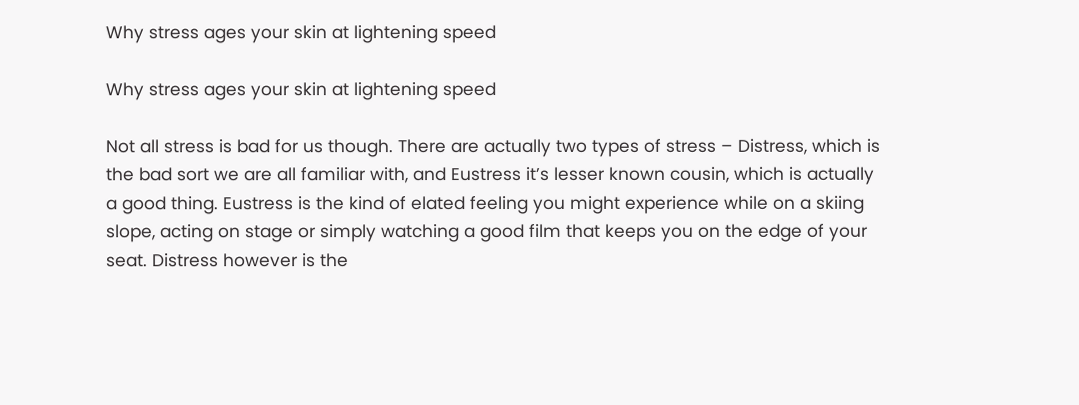Why stress ages your skin at lightening speed

Why stress ages your skin at lightening speed

Not all stress is bad for us though. There are actually two types of stress – Distress, which is the bad sort we are all familiar with, and Eustress it’s lesser known cousin, which is actually a good thing. Eustress is the kind of elated feeling you might experience while on a skiing slope, acting on stage or simply watching a good film that keeps you on the edge of your seat. Distress however is the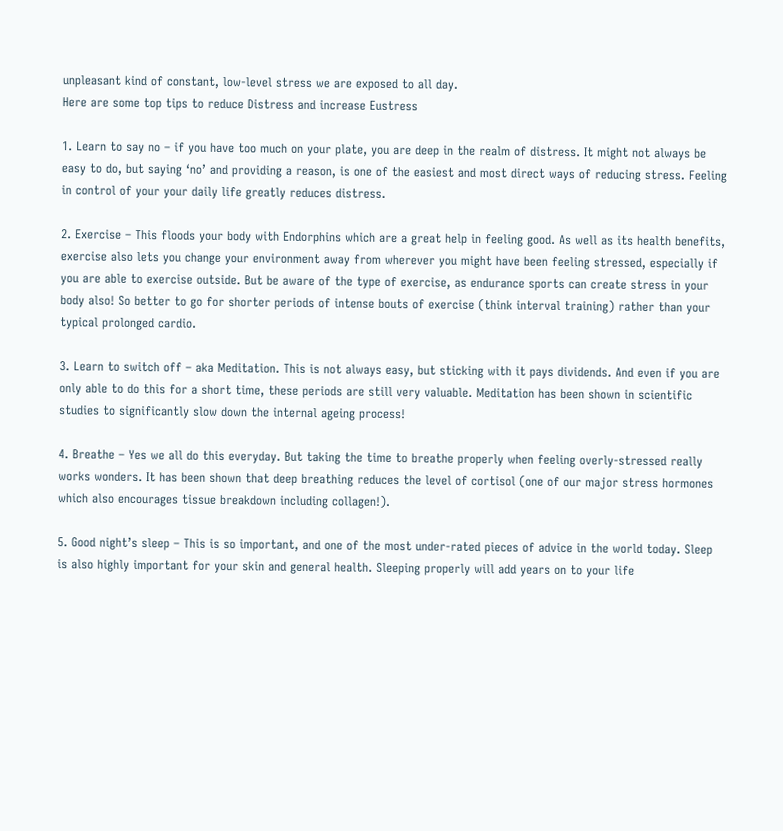unpleasant kind of constant, low-level stress we are exposed to all day.
Here are some top tips to reduce Distress and increase Eustress

1. Learn to say no – if you have too much on your plate, you are deep in the realm of distress. It might not always be easy to do, but saying ‘no’ and providing a reason, is one of the easiest and most direct ways of reducing stress. Feeling in control of your your daily life greatly reduces distress.

2. Exercise – This floods your body with Endorphins which are a great help in feeling good. As well as its health benefits, exercise also lets you change your environment away from wherever you might have been feeling stressed, especially if you are able to exercise outside. But be aware of the type of exercise, as endurance sports can create stress in your body also! So better to go for shorter periods of intense bouts of exercise (think interval training) rather than your typical prolonged cardio.

3. Learn to switch off – aka Meditation. This is not always easy, but sticking with it pays dividends. And even if you are only able to do this for a short time, these periods are still very valuable. Meditation has been shown in scientific studies to significantly slow down the internal ageing process!

4. Breathe – Yes we all do this everyday. But taking the time to breathe properly when feeling overly-stressed really works wonders. It has been shown that deep breathing reduces the level of cortisol (one of our major stress hormones which also encourages tissue breakdown including collagen!).

5. Good night’s sleep – This is so important, and one of the most under-rated pieces of advice in the world today. Sleep is also highly important for your skin and general health. Sleeping properly will add years on to your life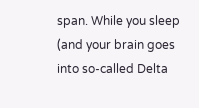span. While you sleep (and your brain goes into so-called Delta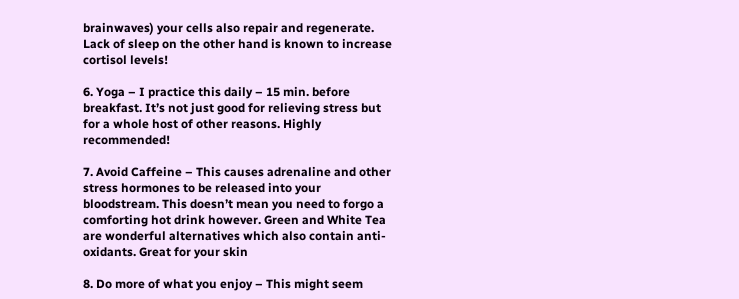brainwaves) your cells also repair and regenerate. Lack of sleep on the other hand is known to increase cortisol levels!

6. Yoga – I practice this daily – 15 min. before breakfast. It’s not just good for relieving stress but for a whole host of other reasons. Highly recommended!

7. Avoid Caffeine – This causes adrenaline and other stress hormones to be released into your bloodstream. This doesn’t mean you need to forgo a comforting hot drink however. Green and White Tea are wonderful alternatives which also contain anti-oxidants. Great for your skin

8. Do more of what you enjoy – This might seem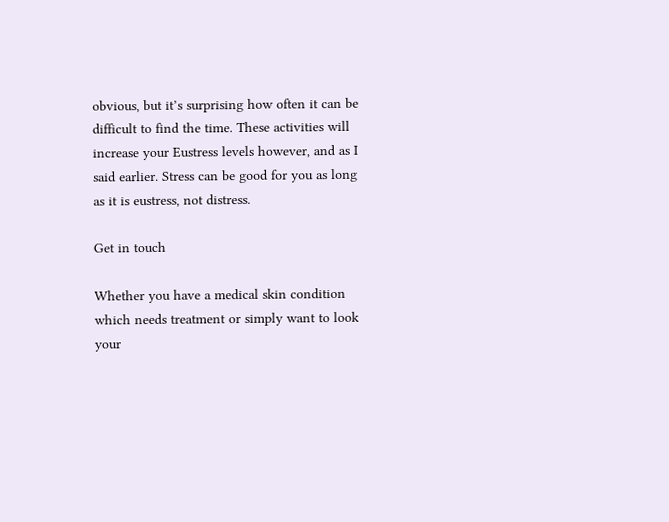obvious, but it’s surprising how often it can be difficult to find the time. These activities will increase your Eustress levels however, and as I said earlier. Stress can be good for you as long as it is eustress, not distress.

Get in touch

Whether you have a medical skin condition which needs treatment or simply want to look your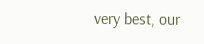very best, our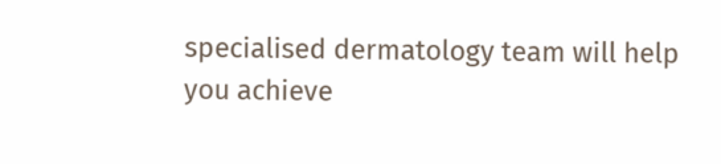specialised dermatology team will help you achieve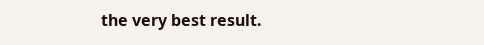the very best result.